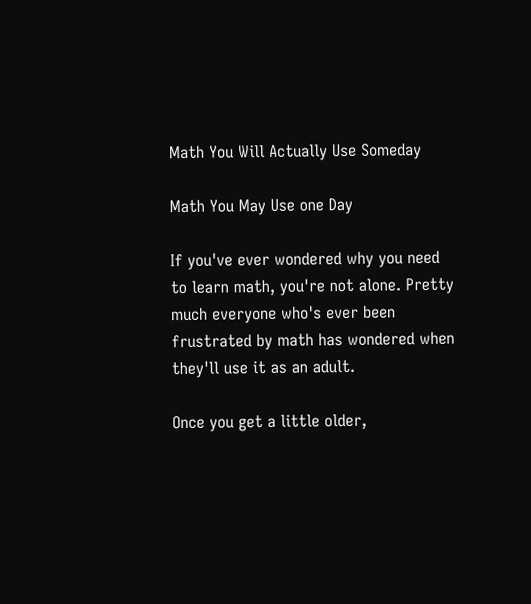Math You Will Actually Use Someday

Math You May Use one Day

If you've ever wondered why you need to learn math, you're not alone. Pretty much everyone who's ever been frustrated by math has wondered when they'll use it as an adult.

Once you get a little older,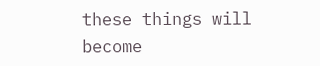these things will become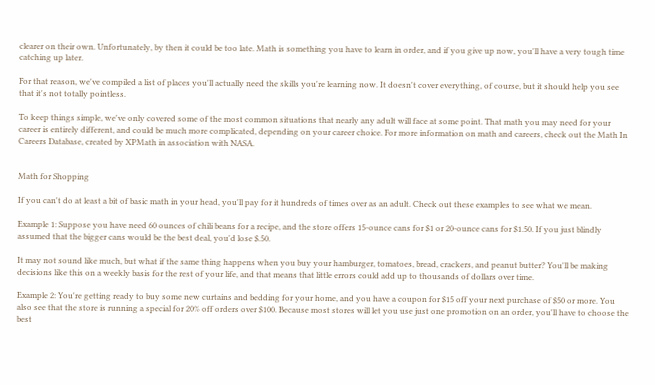clearer on their own. Unfortunately, by then it could be too late. Math is something you have to learn in order, and if you give up now, you'll have a very tough time catching up later.

For that reason, we've compiled a list of places you'll actually need the skills you're learning now. It doesn't cover everything, of course, but it should help you see that it's not totally pointless.

To keep things simple, we've only covered some of the most common situations that nearly any adult will face at some point. That math you may need for your career is entirely different, and could be much more complicated, depending on your career choice. For more information on math and careers, check out the Math In Careers Database, created by XPMath in association with NASA.


Math for Shopping

If you can't do at least a bit of basic math in your head, you'll pay for it hundreds of times over as an adult. Check out these examples to see what we mean.

Example 1: Suppose you have need 60 ounces of chili beans for a recipe, and the store offers 15-ounce cans for $1 or 20-ounce cans for $1.50. If you just blindly assumed that the bigger cans would be the best deal, you'd lose $.50.

It may not sound like much, but what if the same thing happens when you buy your hamburger, tomatoes, bread, crackers, and peanut butter? You'll be making decisions like this on a weekly basis for the rest of your life, and that means that little errors could add up to thousands of dollars over time.

Example 2: You're getting ready to buy some new curtains and bedding for your home, and you have a coupon for $15 off your next purchase of $50 or more. You also see that the store is running a special for 20% off orders over $100. Because most stores will let you use just one promotion on an order, you'll have to choose the best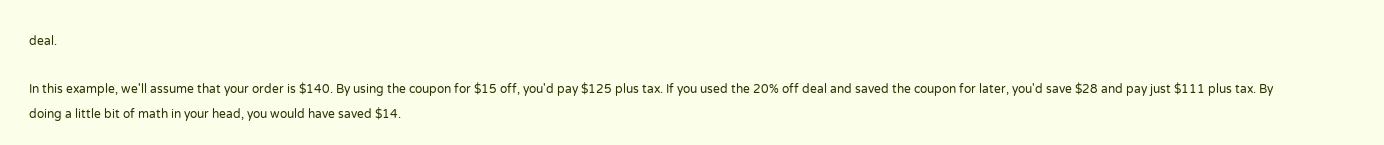deal.

In this example, we'll assume that your order is $140. By using the coupon for $15 off, you'd pay $125 plus tax. If you used the 20% off deal and saved the coupon for later, you'd save $28 and pay just $111 plus tax. By doing a little bit of math in your head, you would have saved $14.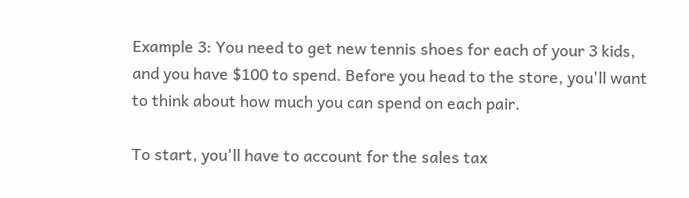Example 3: You need to get new tennis shoes for each of your 3 kids, and you have $100 to spend. Before you head to the store, you'll want to think about how much you can spend on each pair.

To start, you'll have to account for the sales tax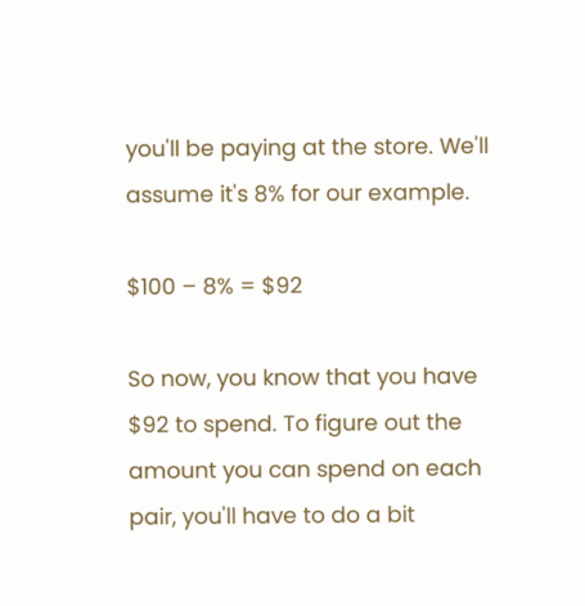you'll be paying at the store. We'll assume it's 8% for our example.

$100 – 8% = $92

So now, you know that you have $92 to spend. To figure out the amount you can spend on each pair, you'll have to do a bit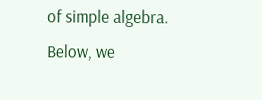of simple algebra. Below, we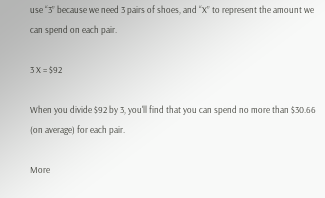use “3” because we need 3 pairs of shoes, and “X” to represent the amount we can spend on each pair.

3 X = $92

When you divide $92 by 3, you'll find that you can spend no more than $30.66 (on average) for each pair.

More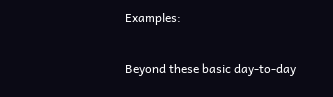Examples:

Beyond these basic day-to-day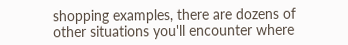shopping examples, there are dozens of other situations you'll encounter where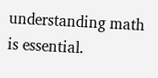understanding math is essential.